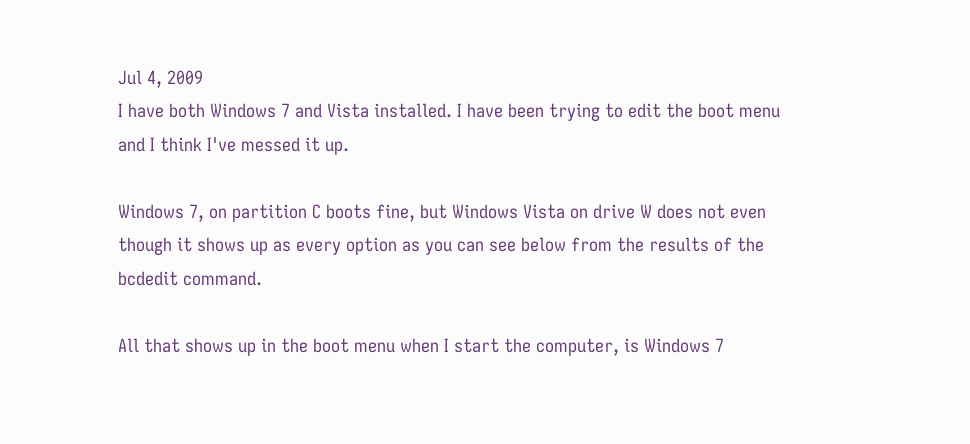Jul 4, 2009
I have both Windows 7 and Vista installed. I have been trying to edit the boot menu and I think I've messed it up.

Windows 7, on partition C boots fine, but Windows Vista on drive W does not even though it shows up as every option as you can see below from the results of the bcdedit command.

All that shows up in the boot menu when I start the computer, is Windows 7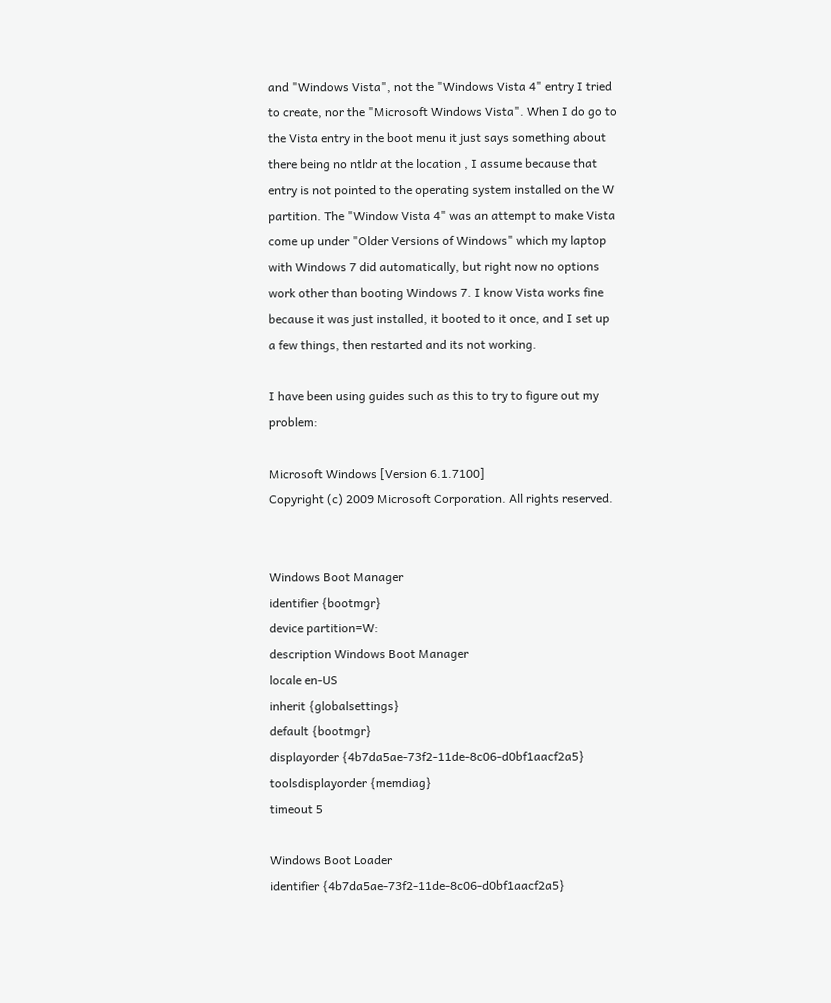and "Windows Vista", not the "Windows Vista 4" entry I tried to create, nor the "Microsoft Windows Vista". When I do go to the Vista entry in the boot menu it just says something about there being no ntldr at the location , I assume because that entry is not pointed to the operating system installed on the W partition. The "Window Vista 4" was an attempt to make Vista come up under "Older Versions of Windows" which my laptop with Windows 7 did automatically, but right now no options work other than booting Windows 7. I know Vista works fine because it was just installed, it booted to it once, and I set up a few things, then restarted and its not working.

I have been using guides such as this to try to figure out my problem:

Microsoft Windows [Version 6.1.7100]
Copyright (c) 2009 Microsoft Corporation. All rights reserved.


Windows Boot Manager
identifier {bootmgr}
device partition=W:
description Windows Boot Manager
locale en-US
inherit {globalsettings}
default {bootmgr}
displayorder {4b7da5ae-73f2-11de-8c06-d0bf1aacf2a5}
toolsdisplayorder {memdiag}
timeout 5

Windows Boot Loader
identifier {4b7da5ae-73f2-11de-8c06-d0bf1aacf2a5}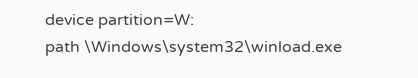device partition=W:
path \Windows\system32\winload.exe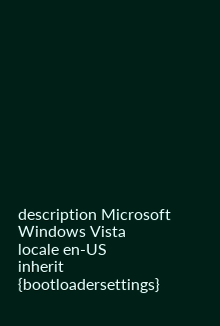description Microsoft Windows Vista
locale en-US
inherit {bootloadersettings}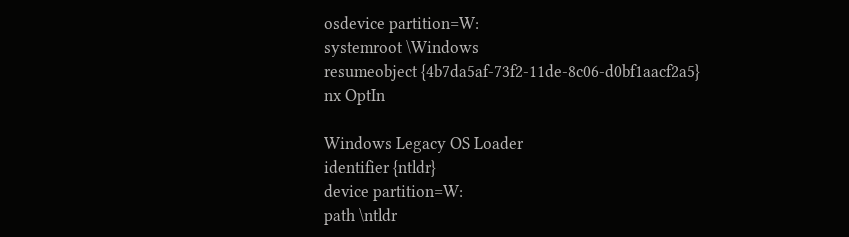osdevice partition=W:
systemroot \Windows
resumeobject {4b7da5af-73f2-11de-8c06-d0bf1aacf2a5}
nx OptIn

Windows Legacy OS Loader
identifier {ntldr}
device partition=W:
path \ntldr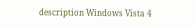description Windows Vista 4